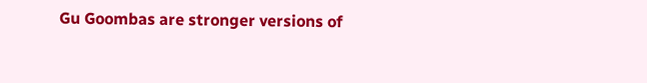Gu Goombas are stronger versions of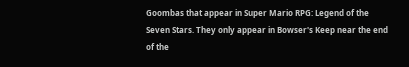Goombas that appear in Super Mario RPG: Legend of the Seven Stars. They only appear in Bowser's Keep near the end of the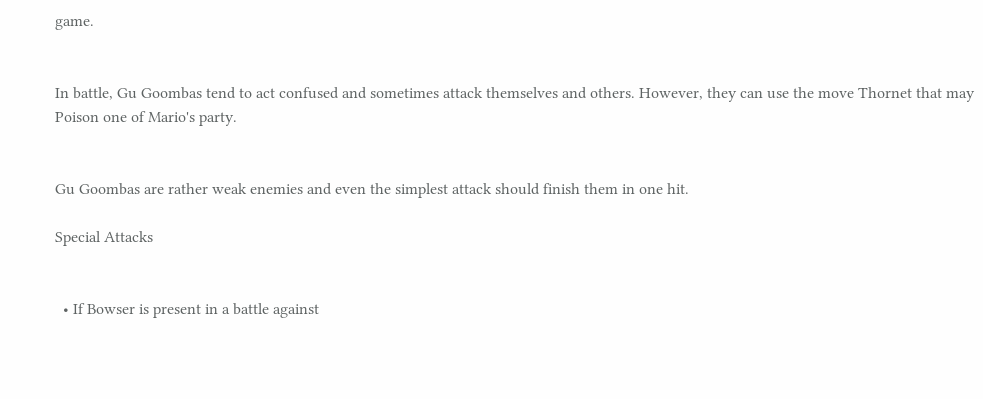game.


In battle, Gu Goombas tend to act confused and sometimes attack themselves and others. However, they can use the move Thornet that may Poison one of Mario's party.


Gu Goombas are rather weak enemies and even the simplest attack should finish them in one hit.

Special Attacks


  • If Bowser is present in a battle against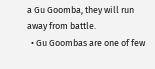a Gu Goomba, they will run away from battle.
  • Gu Goombas are one of few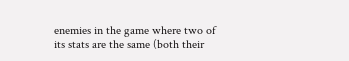enemies in the game where two of its stats are the same (both their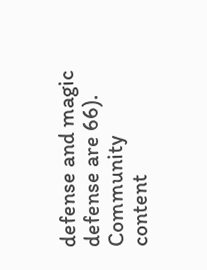defense and magic defense are 66).
Community content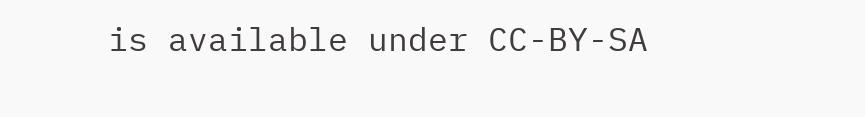is available under CC-BY-SA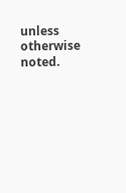unless otherwise noted.